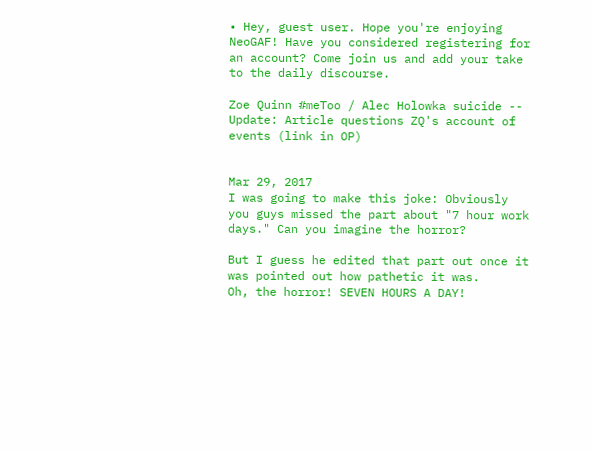• Hey, guest user. Hope you're enjoying NeoGAF! Have you considered registering for an account? Come join us and add your take to the daily discourse.

Zoe Quinn #meToo / Alec Holowka suicide -- Update: Article questions ZQ's account of events (link in OP)


Mar 29, 2017
I was going to make this joke: Obviously you guys missed the part about "7 hour work days." Can you imagine the horror?

But I guess he edited that part out once it was pointed out how pathetic it was.
Oh, the horror! SEVEN HOURS A DAY!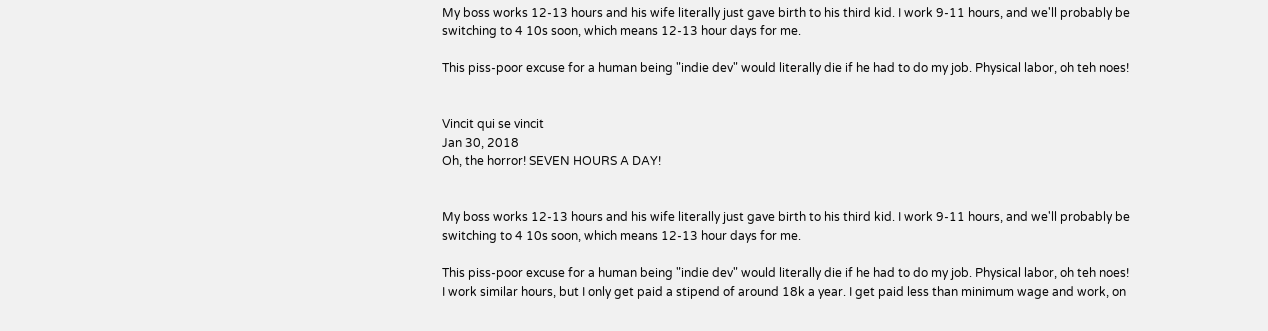My boss works 12-13 hours and his wife literally just gave birth to his third kid. I work 9-11 hours, and we'll probably be switching to 4 10s soon, which means 12-13 hour days for me.

This piss-poor excuse for a human being "indie dev" would literally die if he had to do my job. Physical labor, oh teh noes!


Vincit qui se vincit
Jan 30, 2018
Oh, the horror! SEVEN HOURS A DAY!


My boss works 12-13 hours and his wife literally just gave birth to his third kid. I work 9-11 hours, and we'll probably be switching to 4 10s soon, which means 12-13 hour days for me.

This piss-poor excuse for a human being "indie dev" would literally die if he had to do my job. Physical labor, oh teh noes!
I work similar hours, but I only get paid a stipend of around 18k a year. I get paid less than minimum wage and work, on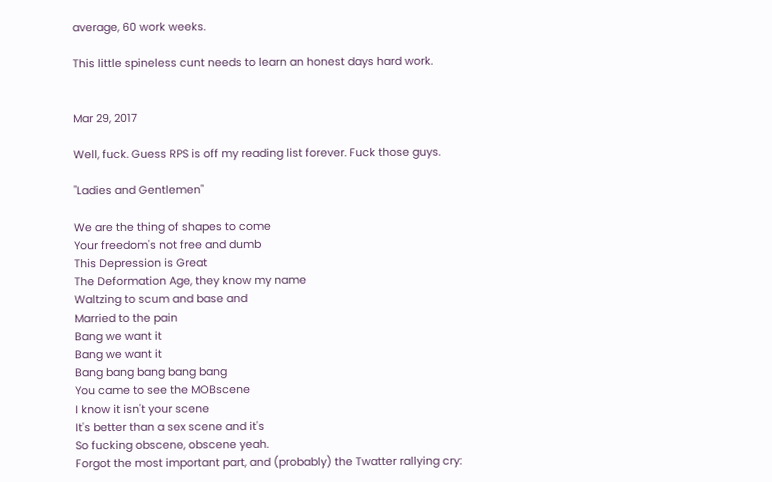average, 60 work weeks.

This little spineless cunt needs to learn an honest days hard work.


Mar 29, 2017

Well, fuck. Guess RPS is off my reading list forever. Fuck those guys.

"Ladies and Gentlemen"

We are the thing of shapes to come
Your freedom's not free and dumb
This Depression is Great
The Deformation Age, they know my name
Waltzing to scum and base and
Married to the pain
Bang we want it
Bang we want it
Bang bang bang bang bang
You came to see the MOBscene
I know it isn't your scene
It's better than a sex scene and it's
So fucking obscene, obscene yeah.
Forgot the most important part, and (probably) the Twatter rallying cry: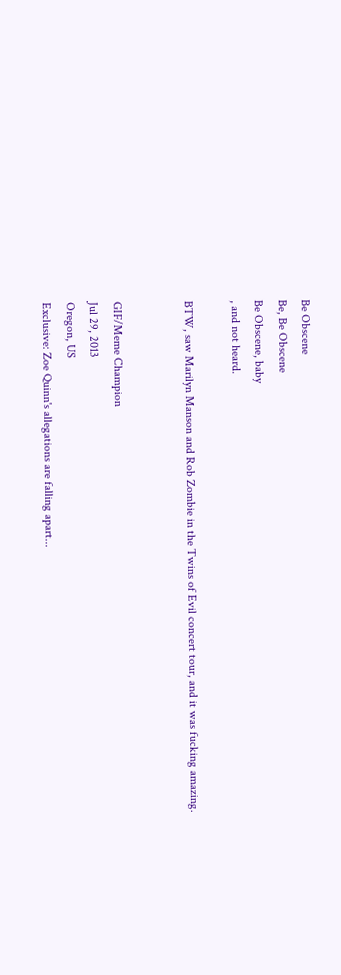Be Obscene
Be, Be Obscene
Be Obscene, baby
, and not heard.

BTW, saw Marilyn Manson and Rob Zombie in the Twins of Evil concert tour, and it was fucking amazing.


GIF/Meme Champion
Jul 29, 2013
Oregon, US
Exclusive: Zoe Quinn's allegations are falling apart...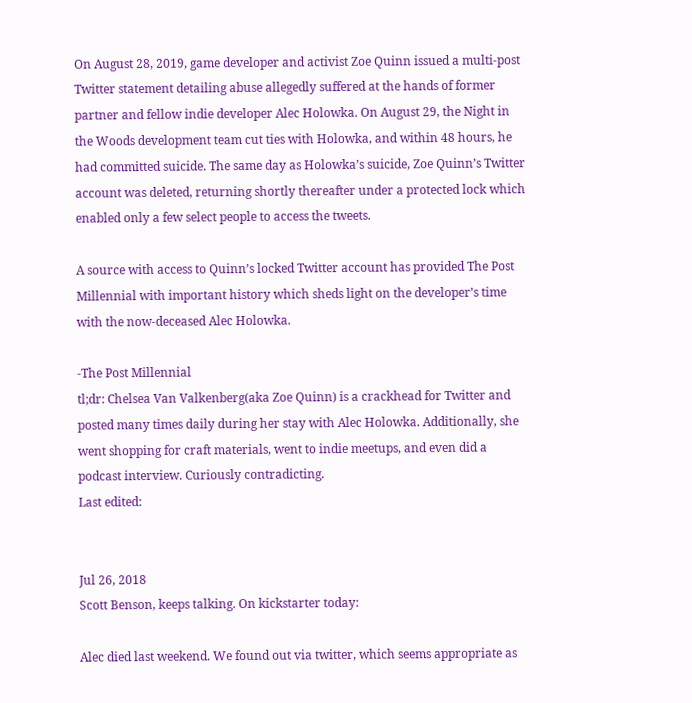On August 28, 2019, game developer and activist Zoe Quinn issued a multi-post Twitter statement detailing abuse allegedly suffered at the hands of former partner and fellow indie developer Alec Holowka. On August 29, the Night in the Woods development team cut ties with Holowka, and within 48 hours, he had committed suicide. The same day as Holowka’s suicide, Zoe Quinn’s Twitter account was deleted, returning shortly thereafter under a protected lock which enabled only a few select people to access the tweets.

A source with access to Quinn’s locked Twitter account has provided The Post Millennial with important history which sheds light on the developer’s time with the now-deceased Alec Holowka.

-The Post Millennial
tl;dr: Chelsea Van Valkenberg(aka Zoe Quinn) is a crackhead for Twitter and posted many times daily during her stay with Alec Holowka. Additionally, she went shopping for craft materials, went to indie meetups, and even did a podcast interview. Curiously contradicting.
Last edited:


Jul 26, 2018
Scott Benson, keeps talking. On kickstarter today:

Alec died last weekend. We found out via twitter, which seems appropriate as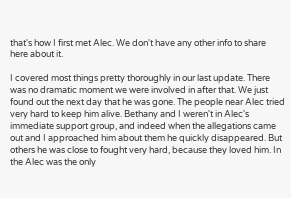that's how I first met Alec. We don't have any other info to share here about it.

I covered most things pretty thoroughly in our last update. There was no dramatic moment we were involved in after that. We just found out the next day that he was gone. The people near Alec tried very hard to keep him alive. Bethany and I weren't in Alec's immediate support group, and indeed when the allegations came out and I approached him about them he quickly disappeared. But others he was close to fought very hard, because they loved him. In the Alec was the only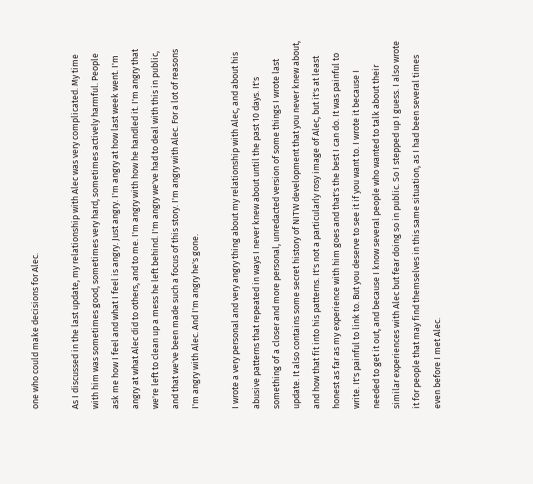one who could make decisions for Alec.

As I discussed in the last update, my relationship with Alec was very complicated. My time with him was sometimes good, sometimes very hard, sometimes actively harmful. People ask me how I feel and what I feel is angry. Just angry. I'm angry at how last week went. I'm angry at what Alec did to others, and to me. I'm angry with how he handled it. I'm angry that we're left to clean up a mess he left behind. I'm angry we've had to deal with this in public, and that we've been made such a focus of this story. I'm angry with Alec. For a lot of reasons I'm angry with Alec. And I'm angry he's gone.

I wrote a very personal and very angry thing about my relationship with Alec, and about his abusive patterns that repeated in ways I never knew about until the past 10 days. It's something of a closer and more personal, unredacted version of some things I wrote last update. It also contains some secret history of NITW development that you never knew about, and how that fit into his patterns. It's not a particularly rosy image of Alec, but it's at least honest as far as my experience with him goes and that's the best I can do. It was painful to write. It's painful to link to. But you deserve to see it if you want to. I wrote it because I needed to get it out, and because I know several people who wanted to talk about their similar experiences with Alec but fear doing so in public. So I stepped up I guess. I also wrote it for people that may find themselves in this same situation, as I had been several times even before I met Alec.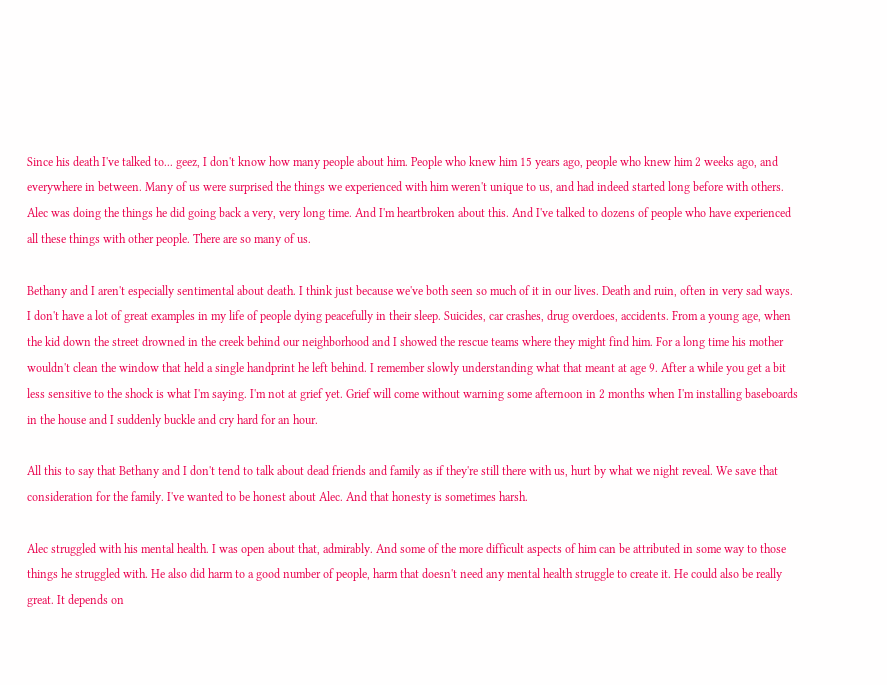Since his death I've talked to... geez, I don't know how many people about him. People who knew him 15 years ago, people who knew him 2 weeks ago, and everywhere in between. Many of us were surprised the things we experienced with him weren't unique to us, and had indeed started long before with others. Alec was doing the things he did going back a very, very long time. And I'm heartbroken about this. And I've talked to dozens of people who have experienced all these things with other people. There are so many of us.

Bethany and I aren't especially sentimental about death. I think just because we've both seen so much of it in our lives. Death and ruin, often in very sad ways. I don't have a lot of great examples in my life of people dying peacefully in their sleep. Suicides, car crashes, drug overdoes, accidents. From a young age, when the kid down the street drowned in the creek behind our neighborhood and I showed the rescue teams where they might find him. For a long time his mother wouldn't clean the window that held a single handprint he left behind. I remember slowly understanding what that meant at age 9. After a while you get a bit less sensitive to the shock is what I'm saying. I'm not at grief yet. Grief will come without warning some afternoon in 2 months when I'm installing baseboards in the house and I suddenly buckle and cry hard for an hour.

All this to say that Bethany and I don't tend to talk about dead friends and family as if they're still there with us, hurt by what we night reveal. We save that consideration for the family. I've wanted to be honest about Alec. And that honesty is sometimes harsh.

Alec struggled with his mental health. I was open about that, admirably. And some of the more difficult aspects of him can be attributed in some way to those things he struggled with. He also did harm to a good number of people, harm that doesn't need any mental health struggle to create it. He could also be really great. It depends on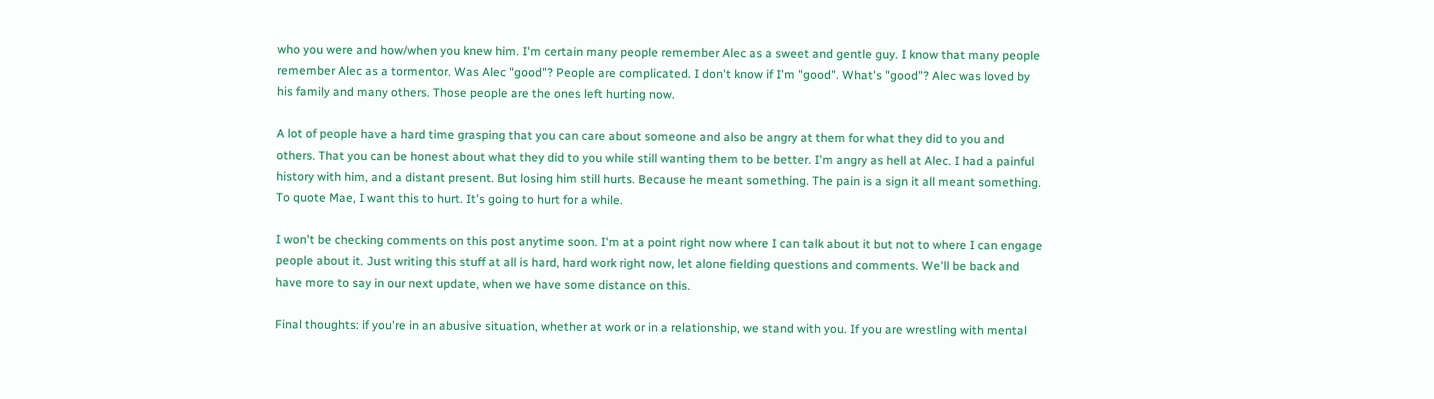who you were and how/when you knew him. I'm certain many people remember Alec as a sweet and gentle guy. I know that many people remember Alec as a tormentor. Was Alec "good"? People are complicated. I don't know if I'm "good". What's "good"? Alec was loved by his family and many others. Those people are the ones left hurting now.

A lot of people have a hard time grasping that you can care about someone and also be angry at them for what they did to you and others. That you can be honest about what they did to you while still wanting them to be better. I'm angry as hell at Alec. I had a painful history with him, and a distant present. But losing him still hurts. Because he meant something. The pain is a sign it all meant something. To quote Mae, I want this to hurt. It's going to hurt for a while.

I won't be checking comments on this post anytime soon. I'm at a point right now where I can talk about it but not to where I can engage people about it. Just writing this stuff at all is hard, hard work right now, let alone fielding questions and comments. We'll be back and have more to say in our next update, when we have some distance on this.

Final thoughts: if you're in an abusive situation, whether at work or in a relationship, we stand with you. If you are wrestling with mental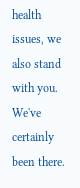health issues, we also stand with you. We've certainly been there.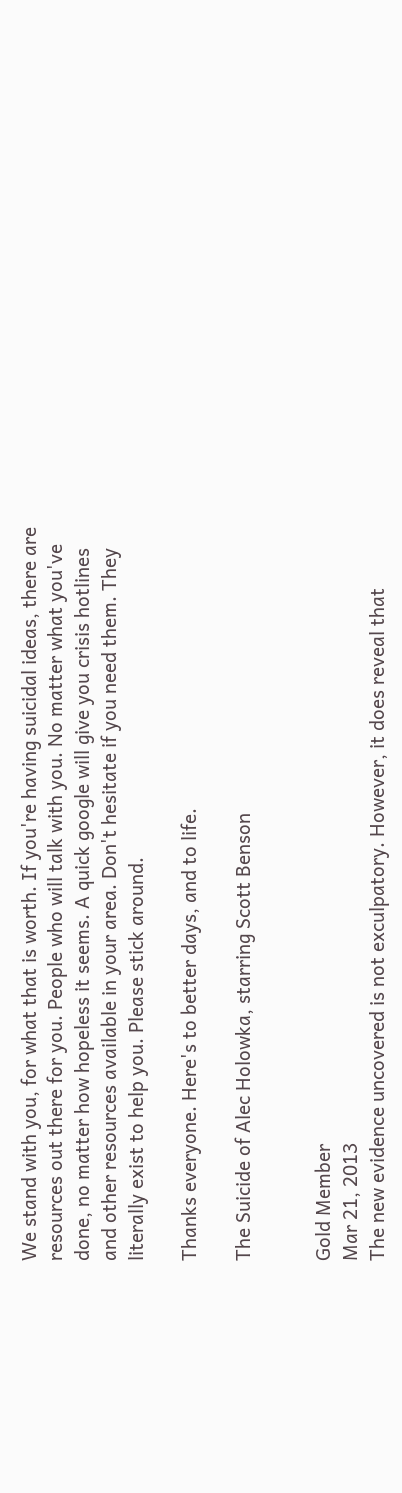We stand with you, for what that is worth. If you're having suicidal ideas, there are resources out there for you. People who will talk with you. No matter what you've done, no matter how hopeless it seems. A quick google will give you crisis hotlines and other resources available in your area. Don't hesitate if you need them. They literally exist to help you. Please stick around.

Thanks everyone. Here's to better days, and to life.

The Suicide of Alec Holowka, starring Scott Benson


Gold Member
Mar 21, 2013
The new evidence uncovered is not exculpatory. However, it does reveal that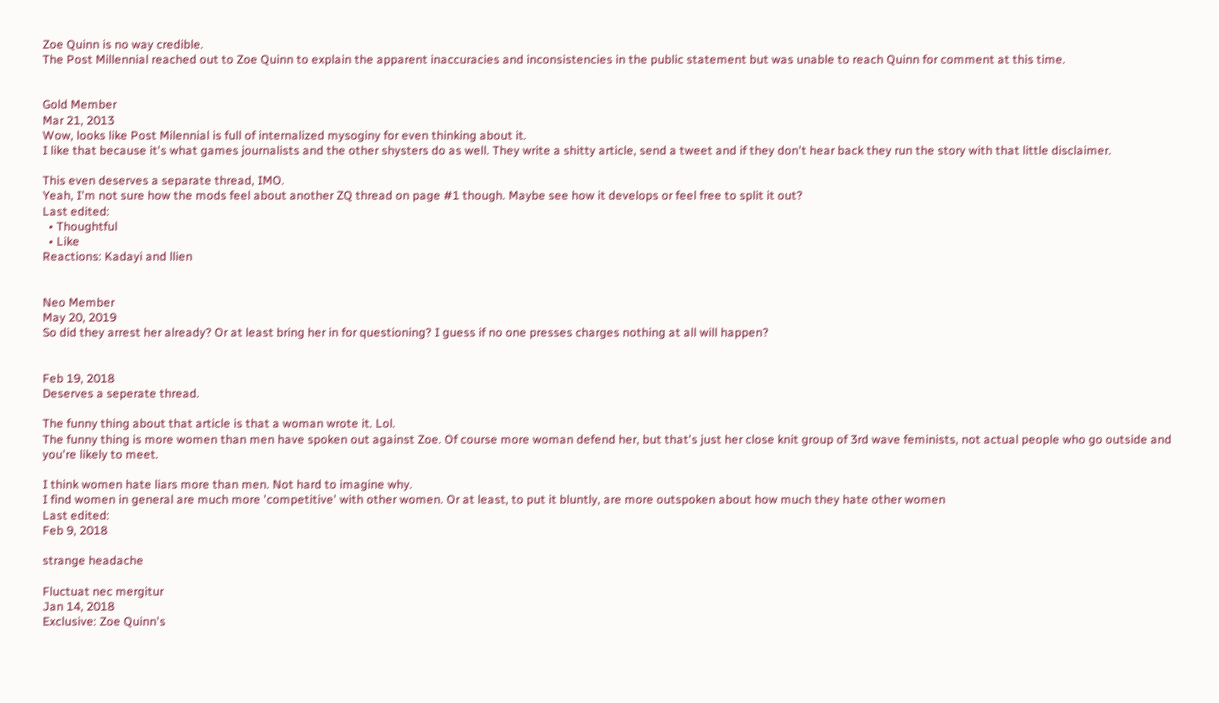Zoe Quinn is no way credible.
The Post Millennial reached out to Zoe Quinn to explain the apparent inaccuracies and inconsistencies in the public statement but was unable to reach Quinn for comment at this time.


Gold Member
Mar 21, 2013
Wow, looks like Post Milennial is full of internalized mysoginy for even thinking about it.
I like that because it's what games journalists and the other shysters do as well. They write a shitty article, send a tweet and if they don't hear back they run the story with that little disclaimer.

This even deserves a separate thread, IMO.
Yeah, I'm not sure how the mods feel about another ZQ thread on page #1 though. Maybe see how it develops or feel free to split it out?
Last edited:
  • Thoughtful
  • Like
Reactions: Kadayi and llien


Neo Member
May 20, 2019
So did they arrest her already? Or at least bring her in for questioning? I guess if no one presses charges nothing at all will happen?


Feb 19, 2018
Deserves a seperate thread.

The funny thing about that article is that a woman wrote it. Lol.
The funny thing is more women than men have spoken out against Zoe. Of course more woman defend her, but that's just her close knit group of 3rd wave feminists, not actual people who go outside and you're likely to meet.

I think women hate liars more than men. Not hard to imagine why.
I find women in general are much more 'competitive' with other women. Or at least, to put it bluntly, are more outspoken about how much they hate other women
Last edited:
Feb 9, 2018

strange headache

Fluctuat nec mergitur
Jan 14, 2018
Exclusive: Zoe Quinn's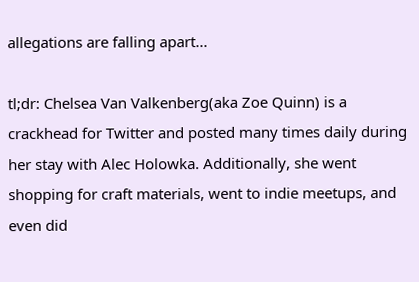allegations are falling apart...

tl;dr: Chelsea Van Valkenberg(aka Zoe Quinn) is a crackhead for Twitter and posted many times daily during her stay with Alec Holowka. Additionally, she went shopping for craft materials, went to indie meetups, and even did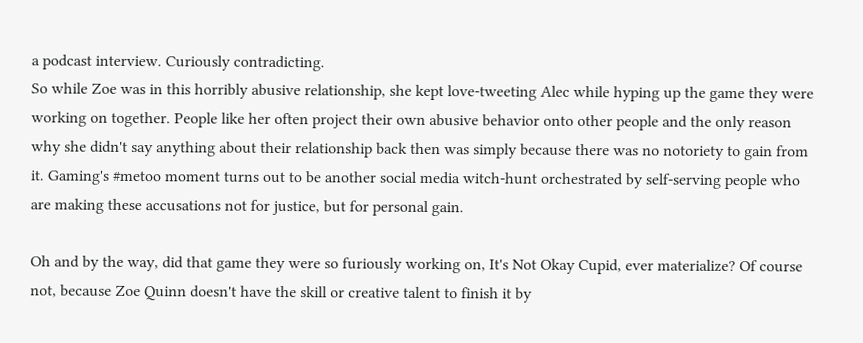a podcast interview. Curiously contradicting.
So while Zoe was in this horribly abusive relationship, she kept love-tweeting Alec while hyping up the game they were working on together. People like her often project their own abusive behavior onto other people and the only reason why she didn't say anything about their relationship back then was simply because there was no notoriety to gain from it. Gaming's #metoo moment turns out to be another social media witch-hunt orchestrated by self-serving people who are making these accusations not for justice, but for personal gain.

Oh and by the way, did that game they were so furiously working on, It's Not Okay Cupid, ever materialize? Of course not, because Zoe Quinn doesn't have the skill or creative talent to finish it by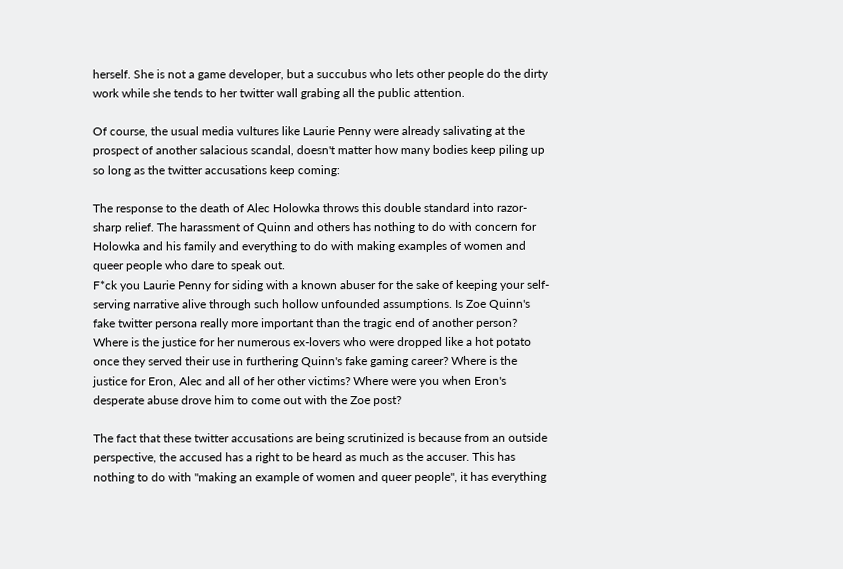herself. She is not a game developer, but a succubus who lets other people do the dirty work while she tends to her twitter wall grabing all the public attention.

Of course, the usual media vultures like Laurie Penny were already salivating at the prospect of another salacious scandal, doesn't matter how many bodies keep piling up so long as the twitter accusations keep coming:

The response to the death of Alec Holowka throws this double standard into razor-sharp relief. The harassment of Quinn and others has nothing to do with concern for Holowka and his family and everything to do with making examples of women and queer people who dare to speak out.
F*ck you Laurie Penny for siding with a known abuser for the sake of keeping your self-serving narrative alive through such hollow unfounded assumptions. Is Zoe Quinn's fake twitter persona really more important than the tragic end of another person? Where is the justice for her numerous ex-lovers who were dropped like a hot potato once they served their use in furthering Quinn's fake gaming career? Where is the justice for Eron, Alec and all of her other victims? Where were you when Eron's desperate abuse drove him to come out with the Zoe post?

The fact that these twitter accusations are being scrutinized is because from an outside perspective, the accused has a right to be heard as much as the accuser. This has nothing to do with "making an example of women and queer people", it has everything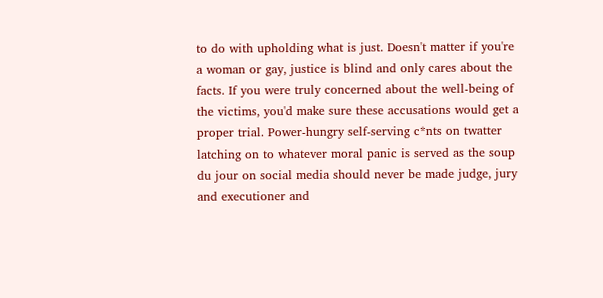to do with upholding what is just. Doesn't matter if you're a woman or gay, justice is blind and only cares about the facts. If you were truly concerned about the well-being of the victims, you'd make sure these accusations would get a proper trial. Power-hungry self-serving c*nts on twatter latching on to whatever moral panic is served as the soup du jour on social media should never be made judge, jury and executioner and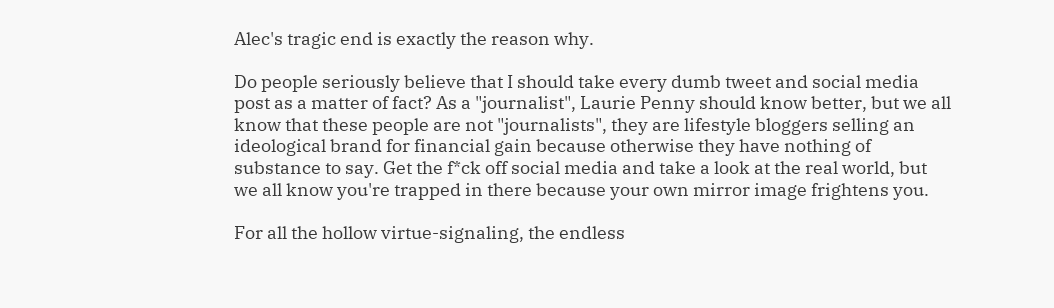Alec's tragic end is exactly the reason why.

Do people seriously believe that I should take every dumb tweet and social media post as a matter of fact? As a "journalist", Laurie Penny should know better, but we all know that these people are not "journalists", they are lifestyle bloggers selling an ideological brand for financial gain because otherwise they have nothing of substance to say. Get the f*ck off social media and take a look at the real world, but we all know you're trapped in there because your own mirror image frightens you.

For all the hollow virtue-signaling, the endless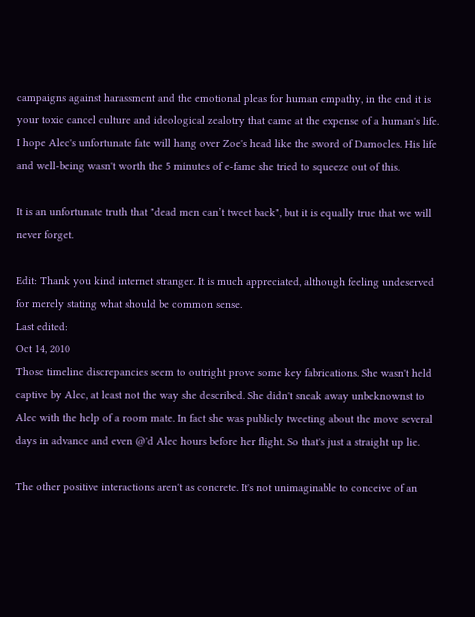campaigns against harassment and the emotional pleas for human empathy, in the end it is your toxic cancel culture and ideological zealotry that came at the expense of a human's life. I hope Alec's unfortunate fate will hang over Zoe's head like the sword of Damocles. His life and well-being wasn't worth the 5 minutes of e-fame she tried to squeeze out of this.

It is an unfortunate truth that "dead men can’t tweet back", but it is equally true that we will never forget.

Edit: Thank you kind internet stranger. It is much appreciated, although feeling undeserved for merely stating what should be common sense.
Last edited:
Oct 14, 2010
Those timeline discrepancies seem to outright prove some key fabrications. She wasn't held captive by Alec, at least not the way she described. She didn't sneak away unbeknownst to Alec with the help of a room mate. In fact she was publicly tweeting about the move several days in advance and even @'d Alec hours before her flight. So that's just a straight up lie.

The other positive interactions aren't as concrete. It's not unimaginable to conceive of an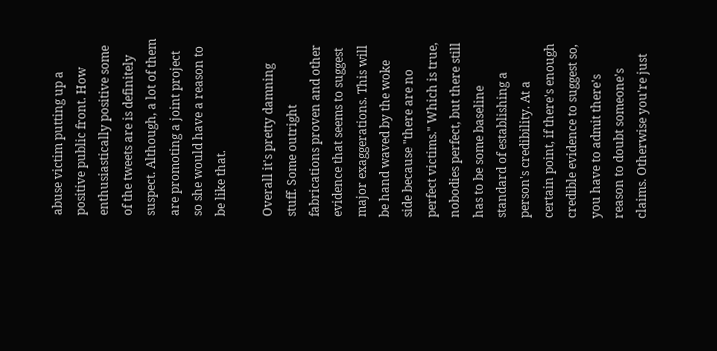abuse victim putting up a positive public front. How enthusiastically positive some of the tweets are is definitely suspect. Although, a lot of them are promoting a joint project so she would have a reason to be like that.

Overall it's pretty damning stuff. Some outright fabrications proven and other evidence that seems to suggest major exaggerations. This will be hand waved by the woke side because "there are no perfect victims." Which is true, nobodies perfect, but there still has to be some baseline standard of establishing a person's credibility. At a certain point, if there's enough credible evidence to suggest so, you have to admit there's reason to doubt someone's claims. Otherwise you're just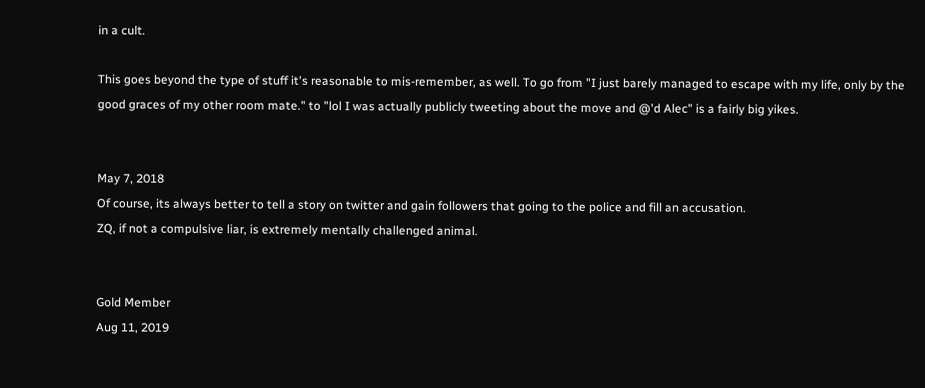in a cult.

This goes beyond the type of stuff it's reasonable to mis-remember, as well. To go from "I just barely managed to escape with my life, only by the good graces of my other room mate." to "lol I was actually publicly tweeting about the move and @'d Alec" is a fairly big yikes.


May 7, 2018
Of course, its always better to tell a story on twitter and gain followers that going to the police and fill an accusation.
ZQ, if not a compulsive liar, is extremely mentally challenged animal.


Gold Member
Aug 11, 2019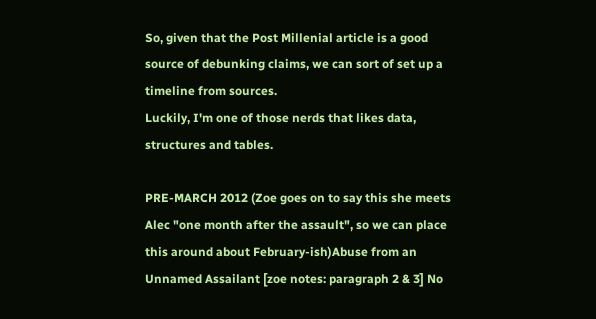So, given that the Post Millenial article is a good source of debunking claims, we can sort of set up a timeline from sources.
Luckily, I'm one of those nerds that likes data, structures and tables.

PRE-MARCH 2012 (Zoe goes on to say this she meets Alec "one month after the assault", so we can place this around about February-ish)Abuse from an Unnamed Assailant [zoe notes: paragraph 2 & 3] No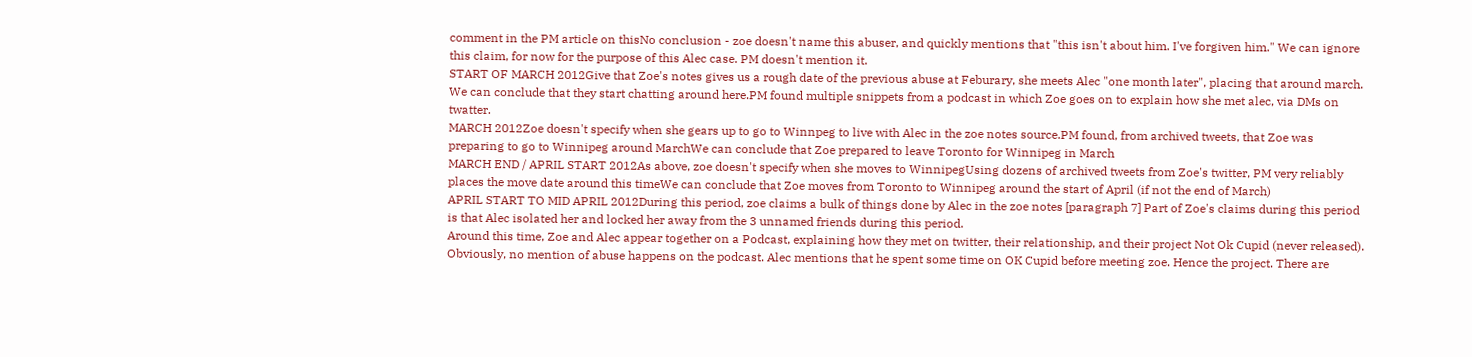comment in the PM article on thisNo conclusion - zoe doesn't name this abuser, and quickly mentions that "this isn't about him. I've forgiven him." We can ignore this claim, for now for the purpose of this Alec case. PM doesn't mention it.
START OF MARCH 2012Give that Zoe's notes gives us a rough date of the previous abuse at Feburary, she meets Alec "one month later", placing that around march. We can conclude that they start chatting around here.PM found multiple snippets from a podcast in which Zoe goes on to explain how she met alec, via DMs on twatter.
MARCH 2012Zoe doesn't specify when she gears up to go to Winnpeg to live with Alec in the zoe notes source.PM found, from archived tweets, that Zoe was preparing to go to Winnipeg around MarchWe can conclude that Zoe prepared to leave Toronto for Winnipeg in March
MARCH END / APRIL START 2012As above, zoe doesn't specify when she moves to WinnipegUsing dozens of archived tweets from Zoe's twitter, PM very reliably places the move date around this timeWe can conclude that Zoe moves from Toronto to Winnipeg around the start of April (if not the end of March)
APRIL START TO MID APRIL 2012During this period, zoe claims a bulk of things done by Alec in the zoe notes [paragraph 7] Part of Zoe's claims during this period is that Alec isolated her and locked her away from the 3 unnamed friends during this period.
Around this time, Zoe and Alec appear together on a Podcast, explaining how they met on twitter, their relationship, and their project Not Ok Cupid (never released). Obviously, no mention of abuse happens on the podcast. Alec mentions that he spent some time on OK Cupid before meeting zoe. Hence the project. There are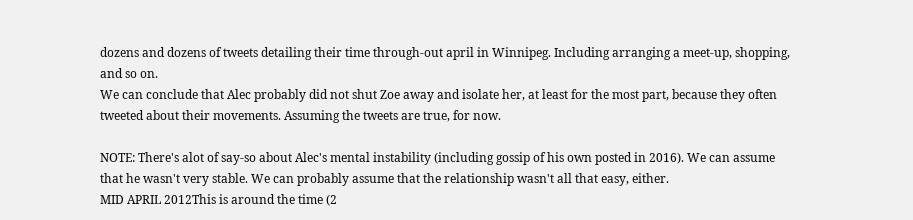dozens and dozens of tweets detailing their time through-out april in Winnipeg. Including arranging a meet-up, shopping, and so on.
We can conclude that Alec probably did not shut Zoe away and isolate her, at least for the most part, because they often tweeted about their movements. Assuming the tweets are true, for now.

NOTE: There's alot of say-so about Alec's mental instability (including gossip of his own posted in 2016). We can assume that he wasn't very stable. We can probably assume that the relationship wasn't all that easy, either.
MID APRIL 2012This is around the time (2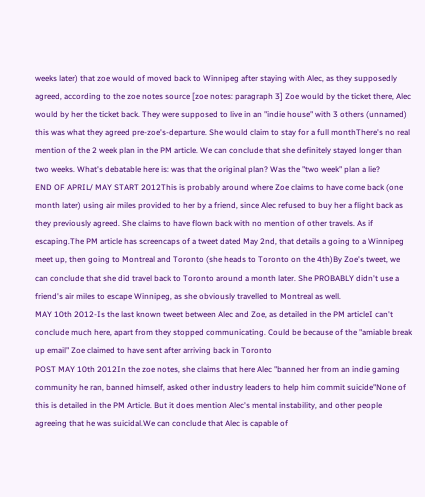weeks later) that zoe would of moved back to Winnipeg after staying with Alec, as they supposedly agreed, according to the zoe notes source [zoe notes: paragraph 3] Zoe would by the ticket there, Alec would by her the ticket back. They were supposed to live in an "indie house" with 3 others (unnamed) this was what they agreed pre-zoe's-departure. She would claim to stay for a full monthThere's no real mention of the 2 week plan in the PM article. We can conclude that she definitely stayed longer than two weeks. What's debatable here is: was that the original plan? Was the "two week" plan a lie?
END OF APRIL/ MAY START 2012This is probably around where Zoe claims to have come back (one month later) using air miles provided to her by a friend, since Alec refused to buy her a flight back as they previously agreed. She claims to have flown back with no mention of other travels. As if escaping.The PM article has screencaps of a tweet dated May 2nd, that details a going to a Winnipeg meet up, then going to Montreal and Toronto (she heads to Toronto on the 4th)By Zoe's tweet, we can conclude that she did travel back to Toronto around a month later. She PROBABLY didn't use a friend's air miles to escape Winnipeg, as she obviously travelled to Montreal as well.
MAY 10th 2012-Is the last known tweet between Alec and Zoe, as detailed in the PM articleI can't conclude much here, apart from they stopped communicating. Could be because of the "amiable break up email" Zoe claimed to have sent after arriving back in Toronto
POST MAY 10th 2012In the zoe notes, she claims that here Alec "banned her from an indie gaming community he ran, banned himself, asked other industry leaders to help him commit suicide"None of this is detailed in the PM Article. But it does mention Alec's mental instability, and other people agreeing that he was suicidal.We can conclude that Alec is capable of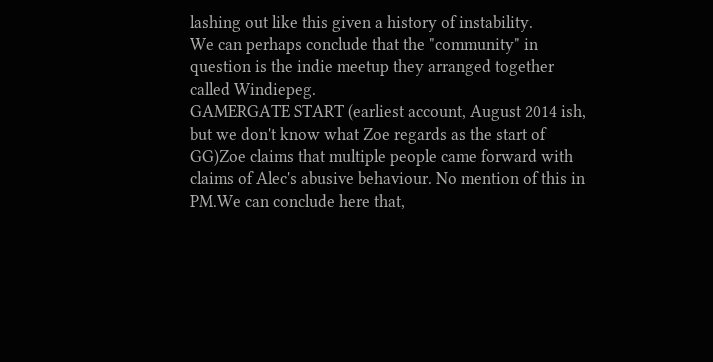lashing out like this given a history of instability.
We can perhaps conclude that the "community" in question is the indie meetup they arranged together called Windiepeg.
GAMERGATE START (earliest account, August 2014 ish, but we don't know what Zoe regards as the start of GG)Zoe claims that multiple people came forward with claims of Alec's abusive behaviour. No mention of this in PM.We can conclude here that,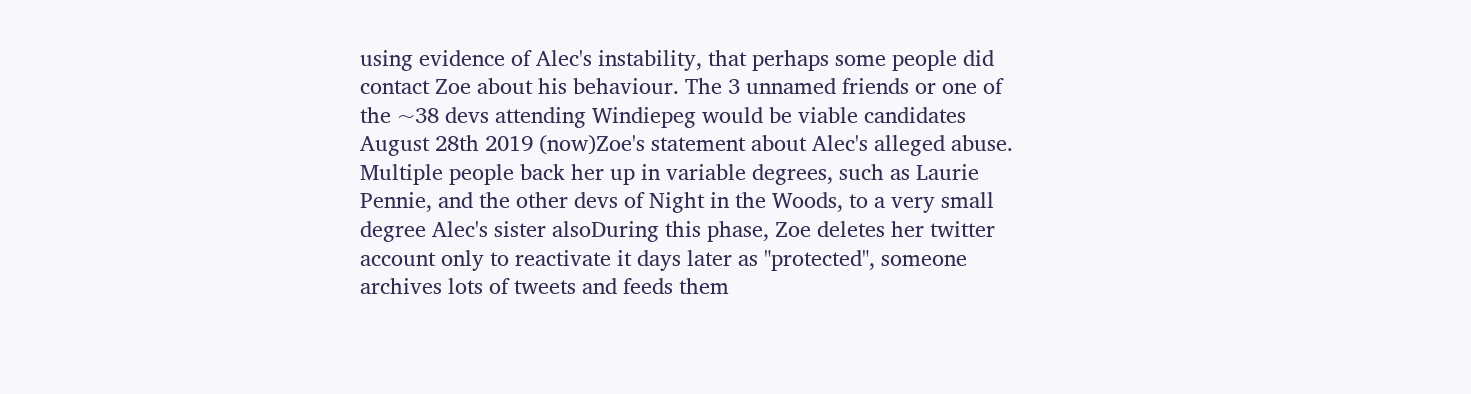using evidence of Alec's instability, that perhaps some people did contact Zoe about his behaviour. The 3 unnamed friends or one of the ~38 devs attending Windiepeg would be viable candidates
August 28th 2019 (now)Zoe's statement about Alec's alleged abuse. Multiple people back her up in variable degrees, such as Laurie Pennie, and the other devs of Night in the Woods, to a very small degree Alec's sister alsoDuring this phase, Zoe deletes her twitter account only to reactivate it days later as "protected", someone archives lots of tweets and feeds them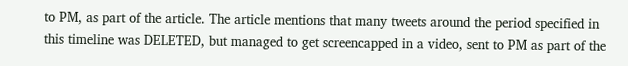to PM, as part of the article. The article mentions that many tweets around the period specified in this timeline was DELETED, but managed to get screencapped in a video, sent to PM as part of the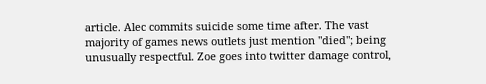article. Alec commits suicide some time after. The vast majority of games news outlets just mention "died"; being unusually respectful. Zoe goes into twitter damage control,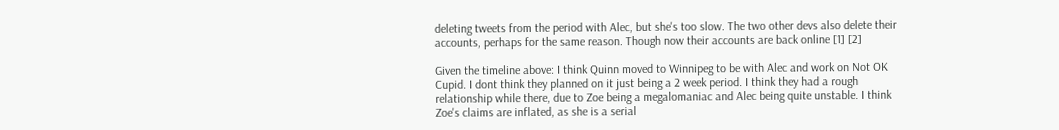deleting tweets from the period with Alec, but she's too slow. The two other devs also delete their accounts, perhaps for the same reason. Though now their accounts are back online [1] [2]

Given the timeline above: I think Quinn moved to Winnipeg to be with Alec and work on Not OK Cupid. I dont think they planned on it just being a 2 week period. I think they had a rough relationship while there, due to Zoe being a megalomaniac and Alec being quite unstable. I think Zoe's claims are inflated, as she is a serial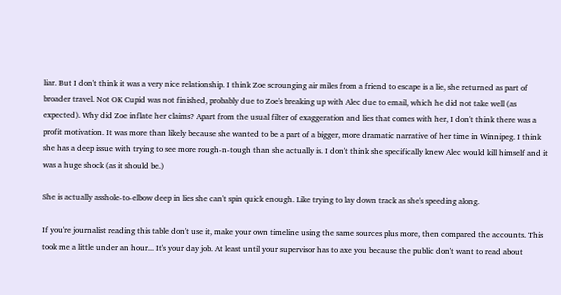liar. But I don't think it was a very nice relationship. I think Zoe scrounging air miles from a friend to escape is a lie, she returned as part of broader travel. Not OK Cupid was not finished, probably due to Zoe's breaking up with Alec due to email, which he did not take well (as expected). Why did Zoe inflate her claims? Apart from the usual filter of exaggeration and lies that comes with her, I don't think there was a profit motivation. It was more than likely because she wanted to be a part of a bigger, more dramatic narrative of her time in Winnipeg. I think she has a deep issue with trying to see more rough-n-tough than she actually is. I don't think she specifically knew Alec would kill himself and it was a huge shock (as it should be.)

She is actually asshole-to-elbow deep in lies she can't spin quick enough. Like trying to lay down track as she's speeding along.

If you're journalist reading this table don't use it, make your own timeline using the same sources plus more, then compared the accounts. This took me a little under an hour... It's your day job. At least until your supervisor has to axe you because the public don't want to read about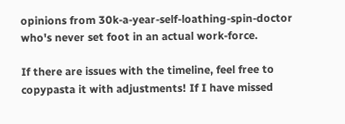opinions from 30k-a-year-self-loathing-spin-doctor who's never set foot in an actual work-force.

If there are issues with the timeline, feel free to copypasta it with adjustments! If I have missed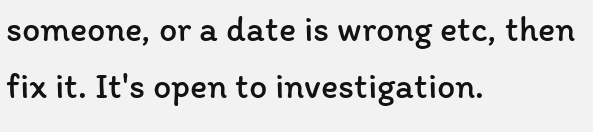someone, or a date is wrong etc, then fix it. It's open to investigation.